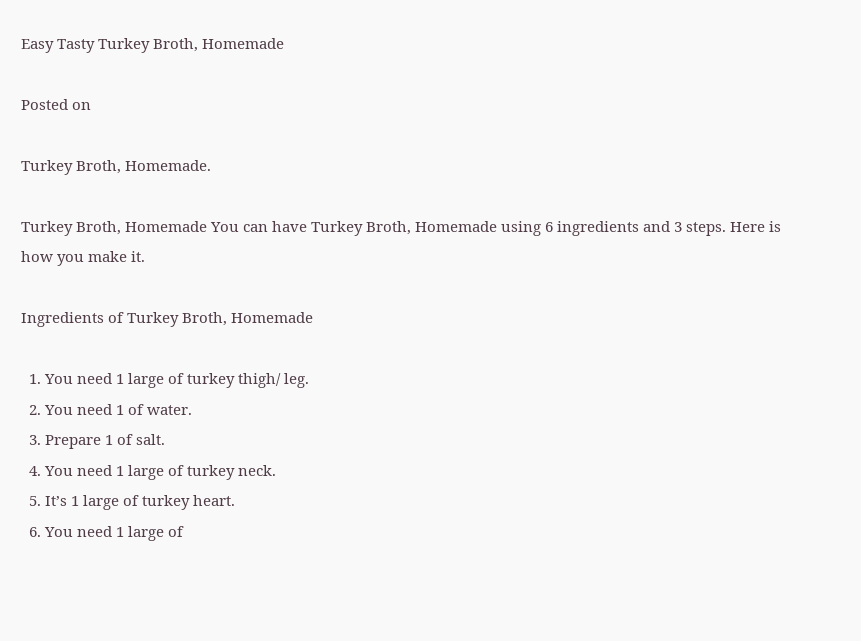Easy Tasty Turkey Broth, Homemade

Posted on

Turkey Broth, Homemade.

Turkey Broth, Homemade You can have Turkey Broth, Homemade using 6 ingredients and 3 steps. Here is how you make it.

Ingredients of Turkey Broth, Homemade

  1. You need 1 large of turkey thigh/ leg.
  2. You need 1 of water.
  3. Prepare 1 of salt.
  4. You need 1 large of turkey neck.
  5. It’s 1 large of turkey heart.
  6. You need 1 large of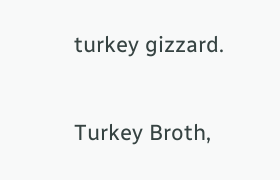turkey gizzard.

Turkey Broth,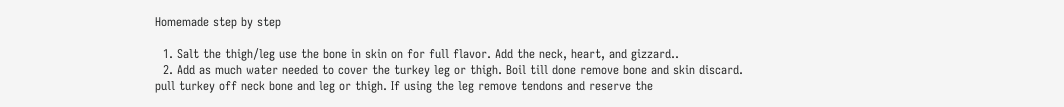Homemade step by step

  1. Salt the thigh/leg use the bone in skin on for full flavor. Add the neck, heart, and gizzard..
  2. Add as much water needed to cover the turkey leg or thigh. Boil till done remove bone and skin discard. pull turkey off neck bone and leg or thigh. If using the leg remove tendons and reserve the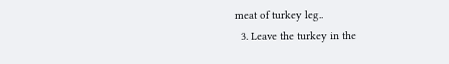meat of turkey leg..
  3. Leave the turkey in the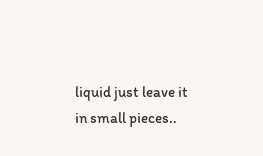liquid just leave it in small pieces..